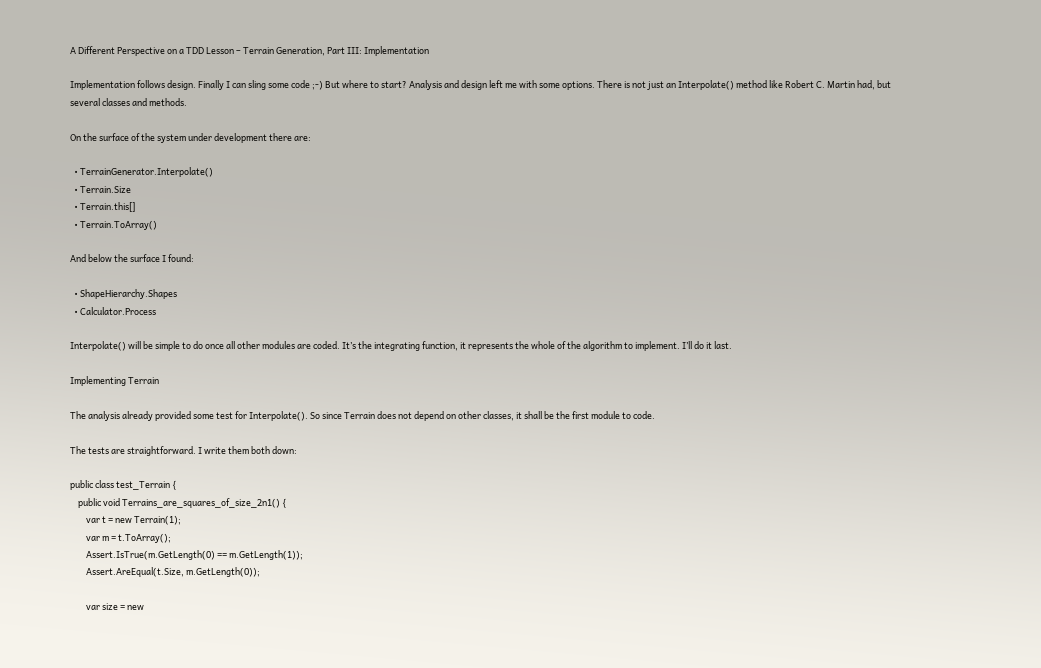A Different Perspective on a TDD Lesson – Terrain Generation, Part III: Implementation

Implementation follows design. Finally I can sling some code ;-) But where to start? Analysis and design left me with some options. There is not just an Interpolate() method like Robert C. Martin had, but several classes and methods.

On the surface of the system under development there are:

  • TerrainGenerator.Interpolate()
  • Terrain.Size
  • Terrain.this[]
  • Terrain.ToArray()

And below the surface I found:

  • ShapeHierarchy.Shapes
  • Calculator.Process

Interpolate() will be simple to do once all other modules are coded. It’s the integrating function, it represents the whole of the algorithm to implement. I’ll do it last.

Implementing Terrain

The analysis already provided some test for Interpolate(). So since Terrain does not depend on other classes, it shall be the first module to code.

The tests are straightforward. I write them both down:

public class test_Terrain {
    public void Terrains_are_squares_of_size_2n1() {
        var t = new Terrain(1);
        var m = t.ToArray();
        Assert.IsTrue(m.GetLength(0) == m.GetLength(1));
        Assert.AreEqual(t.Size, m.GetLength(0));

        var size = new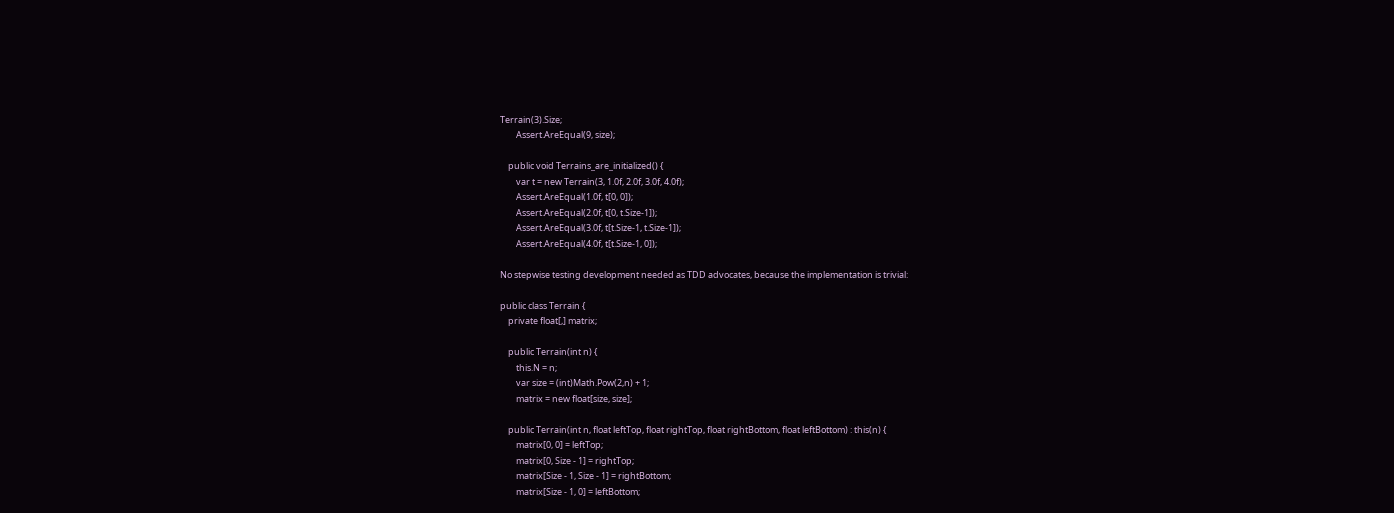Terrain(3).Size;
        Assert.AreEqual(9, size);

    public void Terrains_are_initialized() {
        var t = new Terrain(3, 1.0f, 2.0f, 3.0f, 4.0f);
        Assert.AreEqual(1.0f, t[0, 0]);
        Assert.AreEqual(2.0f, t[0, t.Size-1]);
        Assert.AreEqual(3.0f, t[t.Size-1, t.Size-1]);
        Assert.AreEqual(4.0f, t[t.Size-1, 0]);

No stepwise testing development needed as TDD advocates, because the implementation is trivial:

public class Terrain {
    private float[,] matrix;

    public Terrain(int n) {
        this.N = n;
        var size = (int)Math.Pow(2,n) + 1;
        matrix = new float[size, size];

    public Terrain(int n, float leftTop, float rightTop, float rightBottom, float leftBottom) : this(n) {
        matrix[0, 0] = leftTop;
        matrix[0, Size - 1] = rightTop;
        matrix[Size - 1, Size - 1] = rightBottom;
        matrix[Size - 1, 0] = leftBottom;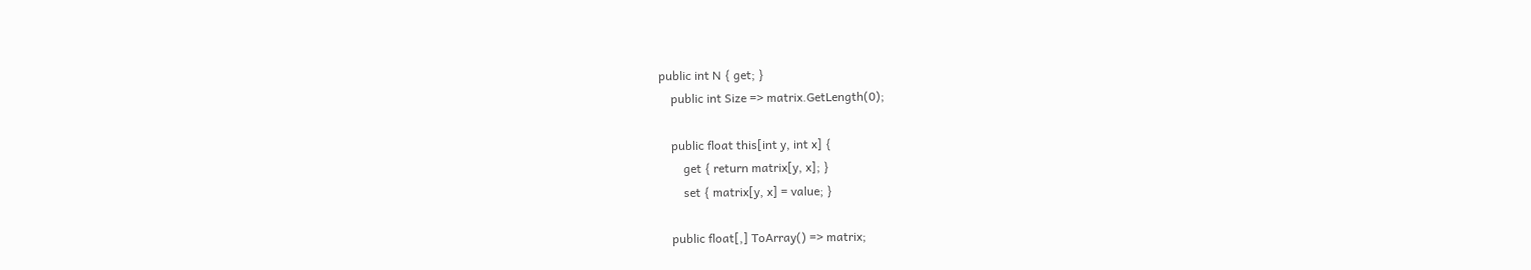public int N { get; }
    public int Size => matrix.GetLength(0);

    public float this[int y, int x] {
        get { return matrix[y, x]; }
        set { matrix[y, x] = value; }

    public float[,] ToArray() => matrix;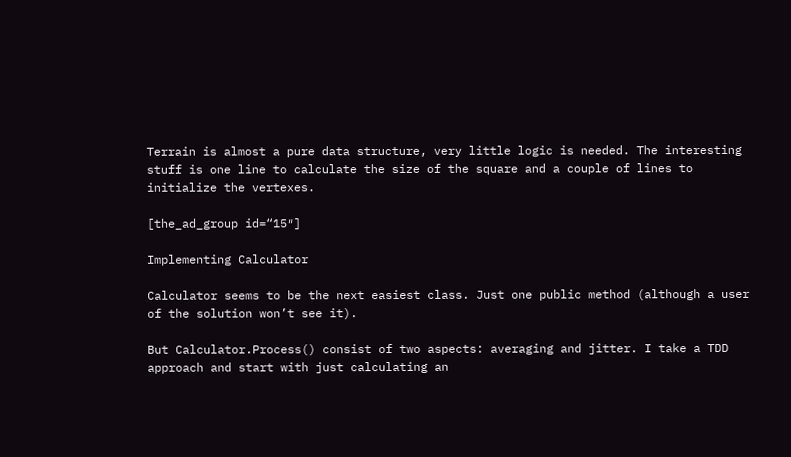Terrain is almost a pure data structure, very little logic is needed. The interesting stuff is one line to calculate the size of the square and a couple of lines to initialize the vertexes.

[the_ad_group id=“15″]

Implementing Calculator

Calculator seems to be the next easiest class. Just one public method (although a user of the solution won’t see it).

But Calculator.Process() consist of two aspects: averaging and jitter. I take a TDD approach and start with just calculating an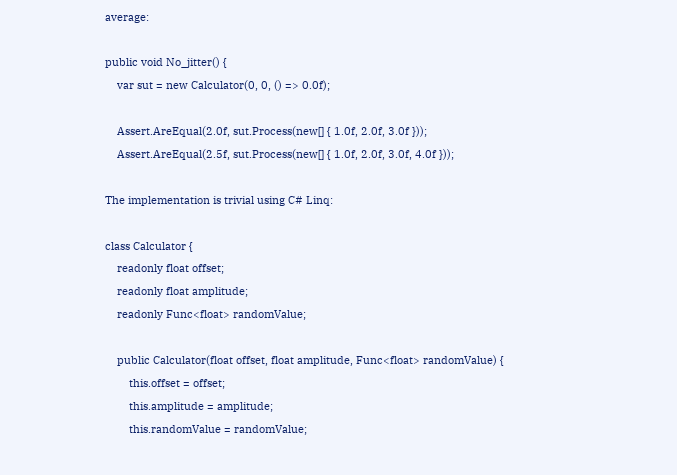average:

public void No_jitter() {
    var sut = new Calculator(0, 0, () => 0.0f);

    Assert.AreEqual(2.0f, sut.Process(new[] { 1.0f, 2.0f, 3.0f }));
    Assert.AreEqual(2.5f, sut.Process(new[] { 1.0f, 2.0f, 3.0f, 4.0f }));

The implementation is trivial using C# Linq:

class Calculator {
    readonly float offset;
    readonly float amplitude;
    readonly Func<float> randomValue;

    public Calculator(float offset, float amplitude, Func<float> randomValue) {
        this.offset = offset;
        this.amplitude = amplitude;
        this.randomValue = randomValue;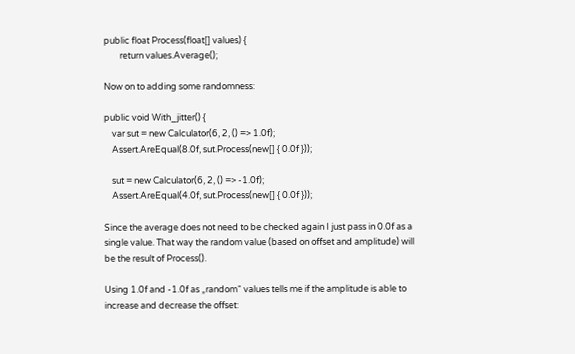public float Process(float[] values) {
        return values.Average();

Now on to adding some randomness:

public void With_jitter() {
    var sut = new Calculator(6, 2, () => 1.0f);
    Assert.AreEqual(8.0f, sut.Process(new[] { 0.0f }));

    sut = new Calculator(6, 2, () => -1.0f);
    Assert.AreEqual(4.0f, sut.Process(new[] { 0.0f }));

Since the average does not need to be checked again I just pass in 0.0f as a single value. That way the random value (based on offset and amplitude) will be the result of Process().

Using 1.0f and -1.0f as „random“ values tells me if the amplitude is able to increase and decrease the offset: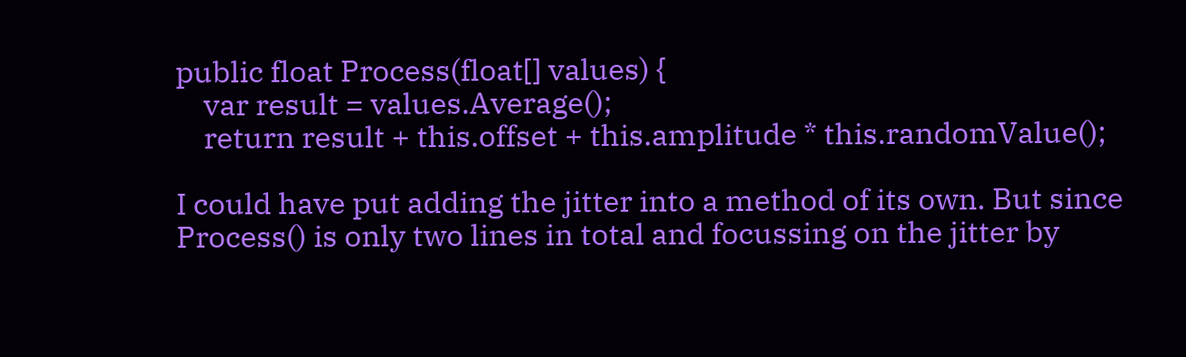public float Process(float[] values) {
    var result = values.Average();
    return result + this.offset + this.amplitude * this.randomValue();

I could have put adding the jitter into a method of its own. But since Process() is only two lines in total and focussing on the jitter by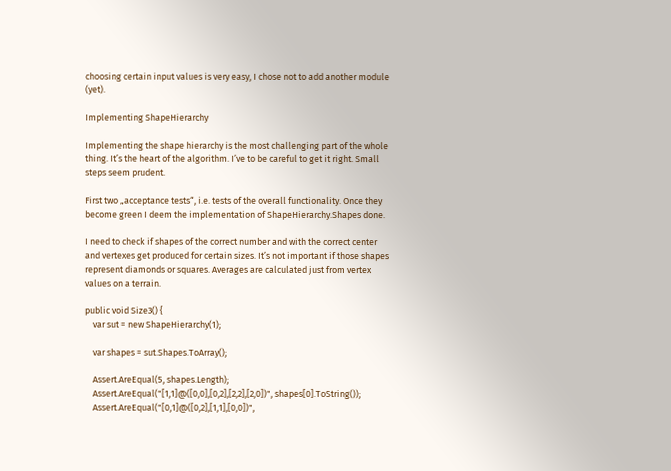choosing certain input values is very easy, I chose not to add another module (yet).

Implementing ShapeHierarchy

Implementing the shape hierarchy is the most challenging part of the whole thing. It’s the heart of the algorithm. I’ve to be careful to get it right. Small steps seem prudent.

First two „acceptance tests“, i.e. tests of the overall functionality. Once they become green I deem the implementation of ShapeHierarchy.Shapes done.

I need to check if shapes of the correct number and with the correct center and vertexes get produced for certain sizes. It’s not important if those shapes represent diamonds or squares. Averages are calculated just from vertex values on a terrain.

public void Size3() {
    var sut = new ShapeHierarchy(1);

    var shapes = sut.Shapes.ToArray();

    Assert.AreEqual(5, shapes.Length);
    Assert.AreEqual("[1,1]@([0,0],[0,2],[2,2],[2,0])", shapes[0].ToString());
    Assert.AreEqual("[0,1]@([0,2],[1,1],[0,0])",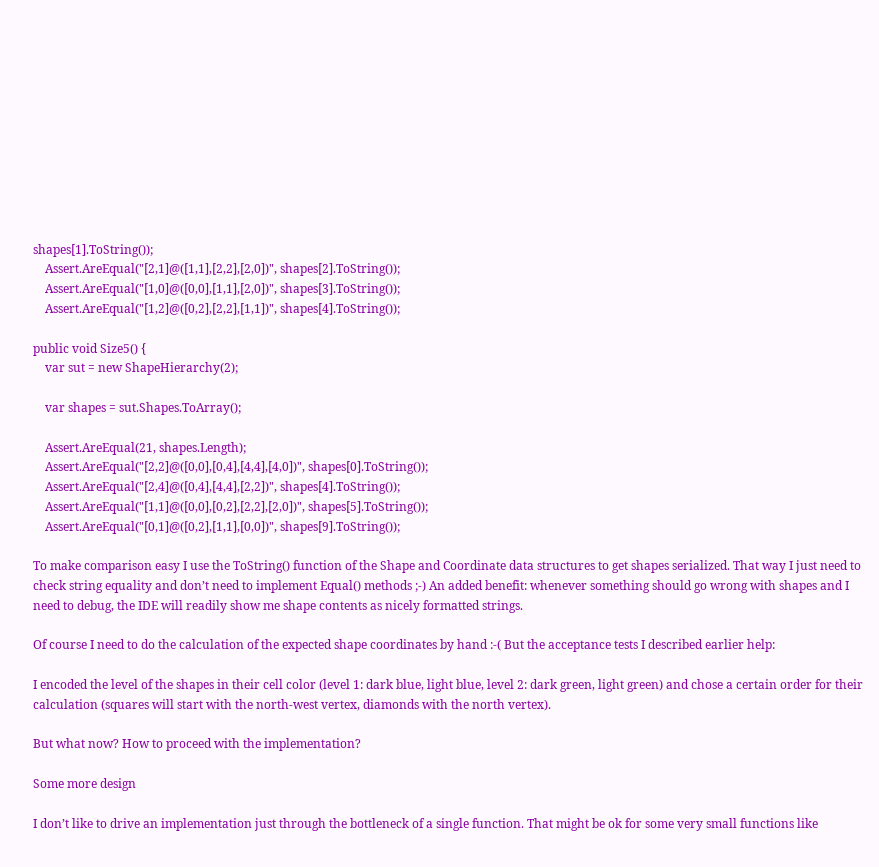shapes[1].ToString());
    Assert.AreEqual("[2,1]@([1,1],[2,2],[2,0])", shapes[2].ToString());
    Assert.AreEqual("[1,0]@([0,0],[1,1],[2,0])", shapes[3].ToString());
    Assert.AreEqual("[1,2]@([0,2],[2,2],[1,1])", shapes[4].ToString());

public void Size5() {
    var sut = new ShapeHierarchy(2);

    var shapes = sut.Shapes.ToArray();

    Assert.AreEqual(21, shapes.Length);
    Assert.AreEqual("[2,2]@([0,0],[0,4],[4,4],[4,0])", shapes[0].ToString());
    Assert.AreEqual("[2,4]@([0,4],[4,4],[2,2])", shapes[4].ToString());
    Assert.AreEqual("[1,1]@([0,0],[0,2],[2,2],[2,0])", shapes[5].ToString());
    Assert.AreEqual("[0,1]@([0,2],[1,1],[0,0])", shapes[9].ToString());

To make comparison easy I use the ToString() function of the Shape and Coordinate data structures to get shapes serialized. That way I just need to check string equality and don’t need to implement Equal() methods ;-) An added benefit: whenever something should go wrong with shapes and I need to debug, the IDE will readily show me shape contents as nicely formatted strings.

Of course I need to do the calculation of the expected shape coordinates by hand :-( But the acceptance tests I described earlier help:

I encoded the level of the shapes in their cell color (level 1: dark blue, light blue, level 2: dark green, light green) and chose a certain order for their calculation (squares will start with the north-west vertex, diamonds with the north vertex).

But what now? How to proceed with the implementation?

Some more design

I don’t like to drive an implementation just through the bottleneck of a single function. That might be ok for some very small functions like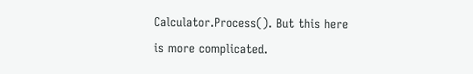Calculator.Process(). But this here is more complicated.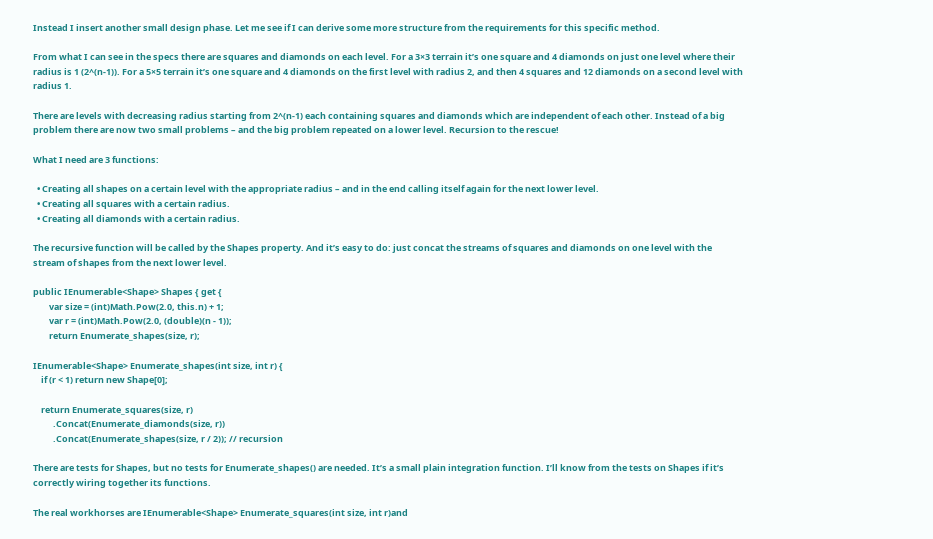Instead I insert another small design phase. Let me see if I can derive some more structure from the requirements for this specific method.

From what I can see in the specs there are squares and diamonds on each level. For a 3×3 terrain it’s one square and 4 diamonds on just one level where their radius is 1 (2^(n-1)). For a 5×5 terrain it’s one square and 4 diamonds on the first level with radius 2, and then 4 squares and 12 diamonds on a second level with radius 1.

There are levels with decreasing radius starting from 2^(n-1) each containing squares and diamonds which are independent of each other. Instead of a big problem there are now two small problems – and the big problem repeated on a lower level. Recursion to the rescue!

What I need are 3 functions:

  • Creating all shapes on a certain level with the appropriate radius – and in the end calling itself again for the next lower level.
  • Creating all squares with a certain radius.
  • Creating all diamonds with a certain radius.

The recursive function will be called by the Shapes property. And it’s easy to do: just concat the streams of squares and diamonds on one level with the stream of shapes from the next lower level.

public IEnumerable<Shape> Shapes { get {
        var size = (int)Math.Pow(2.0, this.n) + 1;
        var r = (int)Math.Pow(2.0, (double)(n - 1));
        return Enumerate_shapes(size, r);

IEnumerable<Shape> Enumerate_shapes(int size, int r) {
    if (r < 1) return new Shape[0];

    return Enumerate_squares(size, r)
          .Concat(Enumerate_diamonds(size, r))
          .Concat(Enumerate_shapes(size, r / 2)); // recursion

There are tests for Shapes, but no tests for Enumerate_shapes() are needed. It’s a small plain integration function. I’ll know from the tests on Shapes if it’s correctly wiring together its functions.

The real workhorses are IEnumerable<Shape> Enumerate_squares(int size, int r)and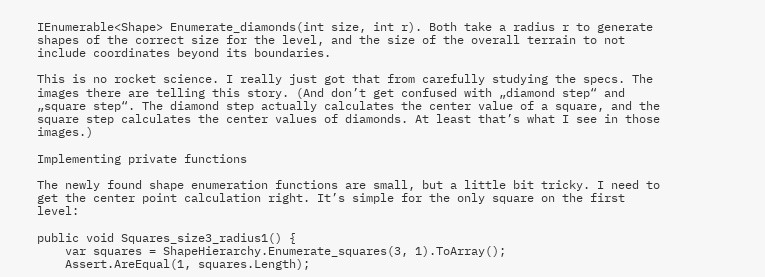IEnumerable<Shape> Enumerate_diamonds(int size, int r). Both take a radius r to generate shapes of the correct size for the level, and the size of the overall terrain to not include coordinates beyond its boundaries.

This is no rocket science. I really just got that from carefully studying the specs. The images there are telling this story. (And don’t get confused with „diamond step“ and „square step“. The diamond step actually calculates the center value of a square, and the square step calculates the center values of diamonds. At least that’s what I see in those images.)

Implementing private functions

The newly found shape enumeration functions are small, but a little bit tricky. I need to get the center point calculation right. It’s simple for the only square on the first level:

public void Squares_size3_radius1() {
    var squares = ShapeHierarchy.Enumerate_squares(3, 1).ToArray();
    Assert.AreEqual(1, squares.Length);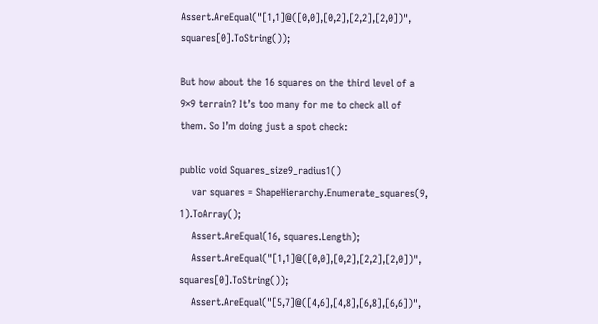Assert.AreEqual("[1,1]@([0,0],[0,2],[2,2],[2,0])", squares[0].ToString());

But how about the 16 squares on the third level of a 9×9 terrain? It’s too many for me to check all of them. So I’m doing just a spot check:

public void Squares_size9_radius1()
    var squares = ShapeHierarchy.Enumerate_squares(9, 1).ToArray();
    Assert.AreEqual(16, squares.Length);
    Assert.AreEqual("[1,1]@([0,0],[0,2],[2,2],[2,0])", squares[0].ToString());
    Assert.AreEqual("[5,7]@([4,6],[4,8],[6,8],[6,6])",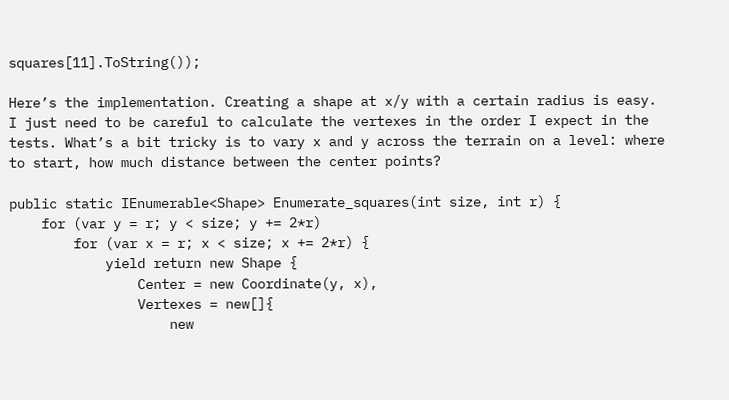squares[11].ToString());

Here’s the implementation. Creating a shape at x/y with a certain radius is easy. I just need to be careful to calculate the vertexes in the order I expect in the tests. What’s a bit tricky is to vary x and y across the terrain on a level: where to start, how much distance between the center points?

public static IEnumerable<Shape> Enumerate_squares(int size, int r) {
    for (var y = r; y < size; y += 2*r)
        for (var x = r; x < size; x += 2*r) {
            yield return new Shape {
                Center = new Coordinate(y, x),
                Vertexes = new[]{
                    new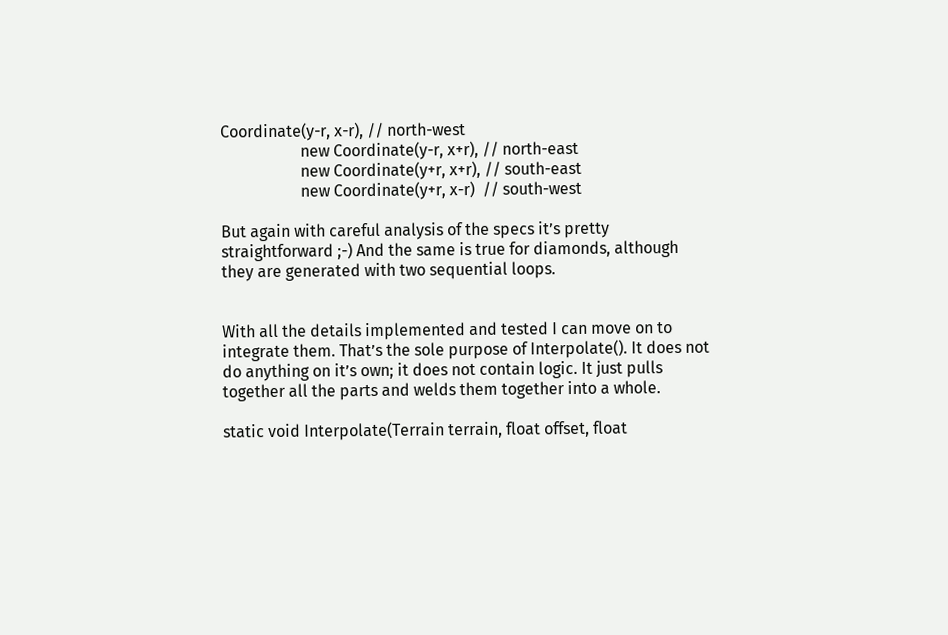Coordinate(y-r, x-r), // north-west
                    new Coordinate(y-r, x+r), // north-east
                    new Coordinate(y+r, x+r), // south-east
                    new Coordinate(y+r, x-r)  // south-west

But again with careful analysis of the specs it’s pretty straightforward ;-) And the same is true for diamonds, although they are generated with two sequential loops.


With all the details implemented and tested I can move on to integrate them. That’s the sole purpose of Interpolate(). It does not do anything on it’s own; it does not contain logic. It just pulls together all the parts and welds them together into a whole.

static void Interpolate(Terrain terrain, float offset, float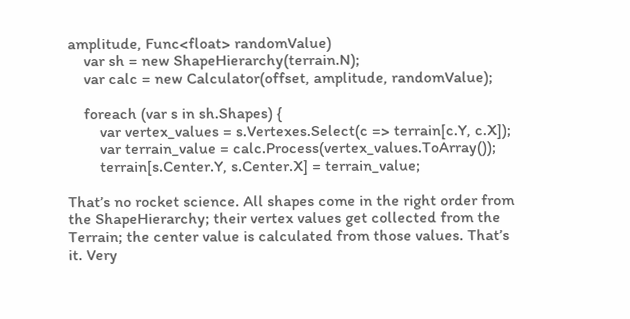amplitude, Func<float> randomValue)
    var sh = new ShapeHierarchy(terrain.N);
    var calc = new Calculator(offset, amplitude, randomValue);

    foreach (var s in sh.Shapes) {
        var vertex_values = s.Vertexes.Select(c => terrain[c.Y, c.X]);
        var terrain_value = calc.Process(vertex_values.ToArray());
        terrain[s.Center.Y, s.Center.X] = terrain_value;

That’s no rocket science. All shapes come in the right order from the ShapeHierarchy; their vertex values get collected from the Terrain; the center value is calculated from those values. That’s it. Very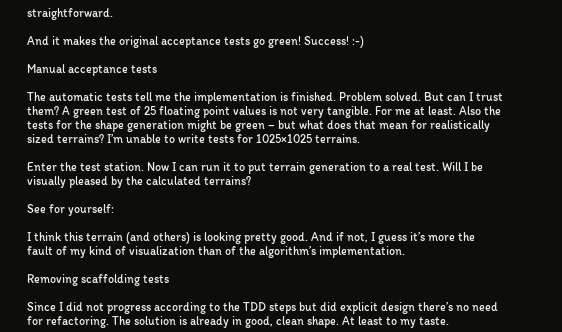straightforward.

And it makes the original acceptance tests go green! Success! :-)

Manual acceptance tests

The automatic tests tell me the implementation is finished. Problem solved. But can I trust them? A green test of 25 floating point values is not very tangible. For me at least. Also the tests for the shape generation might be green – but what does that mean for realistically sized terrains? I’m unable to write tests for 1025×1025 terrains.

Enter the test station. Now I can run it to put terrain generation to a real test. Will I be visually pleased by the calculated terrains?

See for yourself:

I think this terrain (and others) is looking pretty good. And if not, I guess it’s more the fault of my kind of visualization than of the algorithm’s implementation.

Removing scaffolding tests

Since I did not progress according to the TDD steps but did explicit design there’s no need for refactoring. The solution is already in good, clean shape. At least to my taste.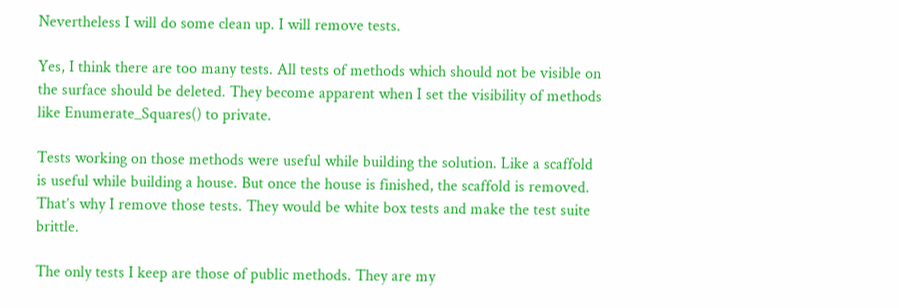Nevertheless I will do some clean up. I will remove tests.

Yes, I think there are too many tests. All tests of methods which should not be visible on the surface should be deleted. They become apparent when I set the visibility of methods like Enumerate_Squares() to private.

Tests working on those methods were useful while building the solution. Like a scaffold is useful while building a house. But once the house is finished, the scaffold is removed. That’s why I remove those tests. They would be white box tests and make the test suite brittle.

The only tests I keep are those of public methods. They are my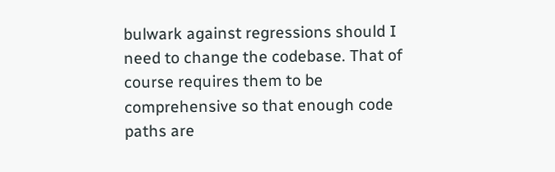bulwark against regressions should I need to change the codebase. That of course requires them to be comprehensive so that enough code paths are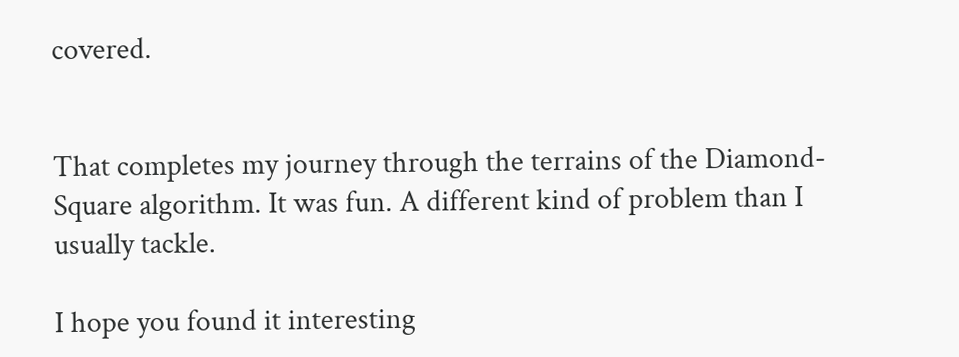covered.


That completes my journey through the terrains of the Diamond-Square algorithm. It was fun. A different kind of problem than I usually tackle.

I hope you found it interesting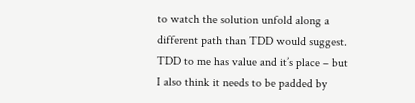to watch the solution unfold along a different path than TDD would suggest. TDD to me has value and it’s place – but I also think it needs to be padded by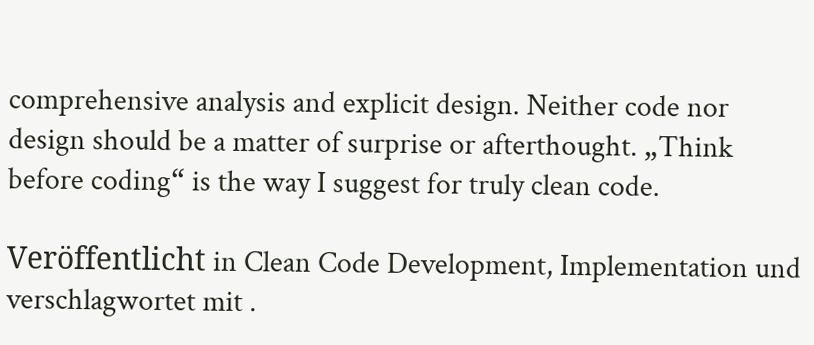comprehensive analysis and explicit design. Neither code nor design should be a matter of surprise or afterthought. „Think before coding“ is the way I suggest for truly clean code.

Veröffentlicht in Clean Code Development, Implementation und verschlagwortet mit .